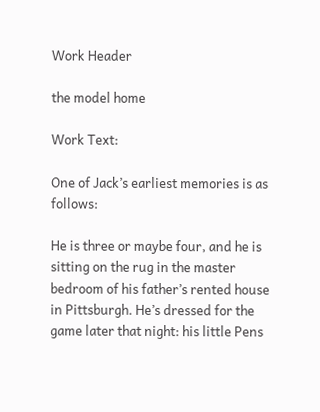Work Header

the model home

Work Text:

One of Jack’s earliest memories is as follows:

He is three or maybe four, and he is sitting on the rug in the master bedroom of his father’s rented house in Pittsburgh. He’s dressed for the game later that night: his little Pens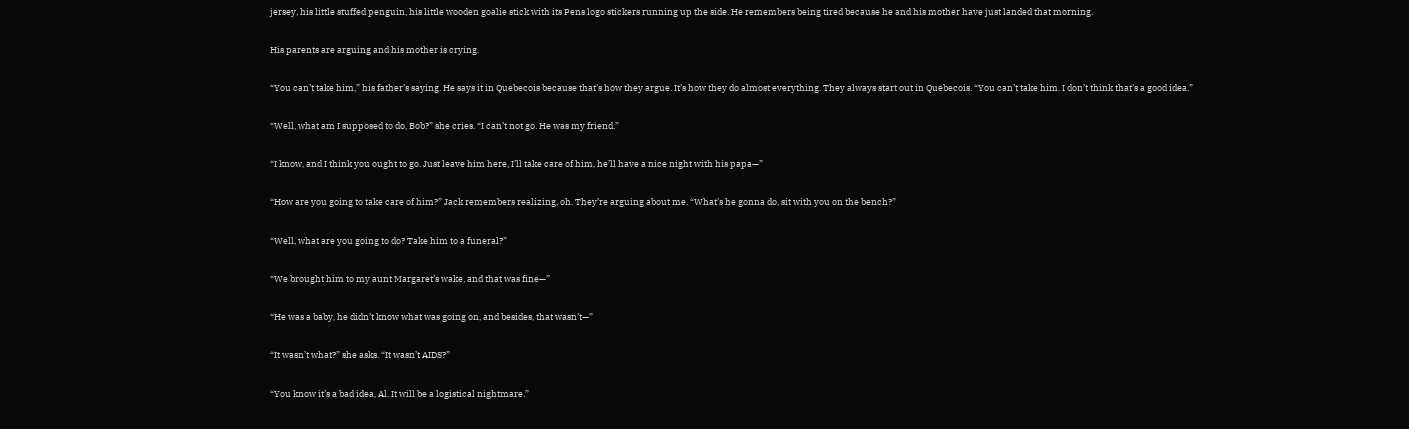jersey, his little stuffed penguin, his little wooden goalie stick with its Pens logo stickers running up the side. He remembers being tired because he and his mother have just landed that morning.

His parents are arguing and his mother is crying.

“You can’t take him,” his father’s saying. He says it in Quebecois because that’s how they argue. It’s how they do almost everything. They always start out in Quebecois. “You can’t take him. I don’t think that’s a good idea.”

“Well, what am I supposed to do, Bob?” she cries. “I can’t not go. He was my friend.”

“I know, and I think you ought to go. Just leave him here, I’ll take care of him, he’ll have a nice night with his papa—”

“How are you going to take care of him?” Jack remembers realizing, oh. They’re arguing about me. “What’s he gonna do, sit with you on the bench?”

“Well, what are you going to do? Take him to a funeral?”

“We brought him to my aunt Margaret’s wake, and that was fine—”

“He was a baby, he didn’t know what was going on, and besides, that wasn’t—”

“It wasn’t what?” she asks. “It wasn’t AIDS?”

“You know it’s a bad idea, Al. It will be a logistical nightmare.”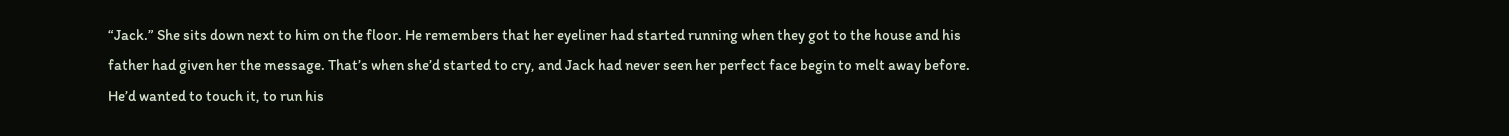“Jack.” She sits down next to him on the floor. He remembers that her eyeliner had started running when they got to the house and his father had given her the message. That’s when she’d started to cry, and Jack had never seen her perfect face begin to melt away before. He’d wanted to touch it, to run his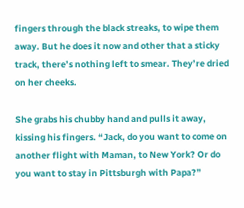fingers through the black streaks, to wipe them away. But he does it now and other that a sticky track, there’s nothing left to smear. They’re dried on her cheeks.

She grabs his chubby hand and pulls it away, kissing his fingers. “Jack, do you want to come on another flight with Maman, to New York? Or do you want to stay in Pittsburgh with Papa?”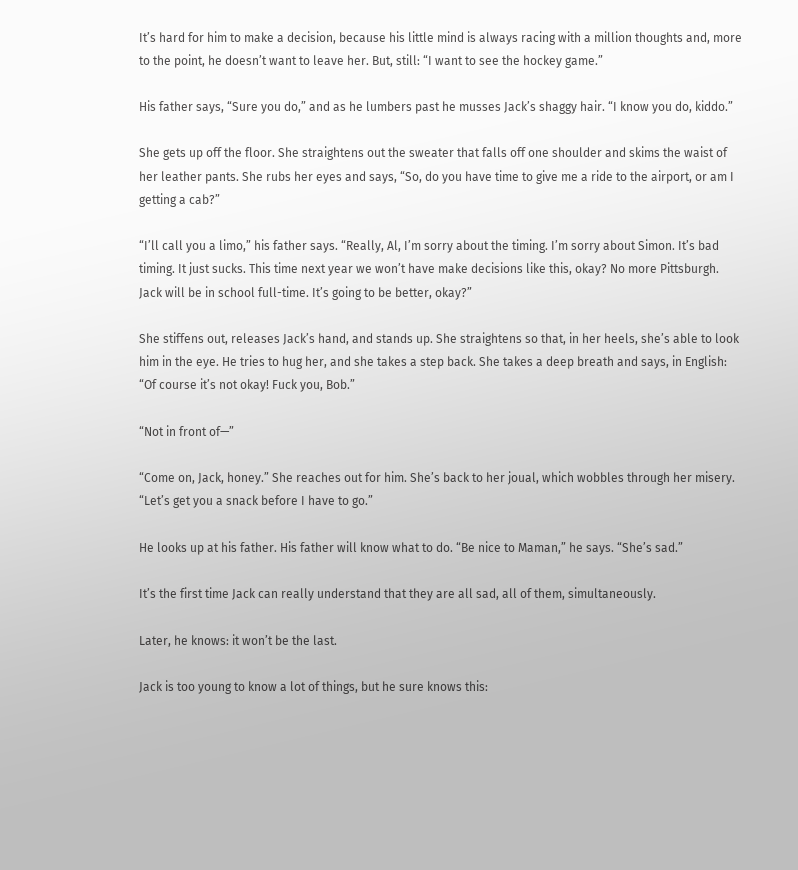It’s hard for him to make a decision, because his little mind is always racing with a million thoughts and, more to the point, he doesn’t want to leave her. But, still: “I want to see the hockey game.”

His father says, “Sure you do,” and as he lumbers past he musses Jack’s shaggy hair. “I know you do, kiddo.”

She gets up off the floor. She straightens out the sweater that falls off one shoulder and skims the waist of her leather pants. She rubs her eyes and says, “So, do you have time to give me a ride to the airport, or am I getting a cab?”

“I’ll call you a limo,” his father says. “Really, Al, I’m sorry about the timing. I’m sorry about Simon. It’s bad timing. It just sucks. This time next year we won’t have make decisions like this, okay? No more Pittsburgh. Jack will be in school full-time. It’s going to be better, okay?”

She stiffens out, releases Jack’s hand, and stands up. She straightens so that, in her heels, she’s able to look him in the eye. He tries to hug her, and she takes a step back. She takes a deep breath and says, in English: “Of course it’s not okay! Fuck you, Bob.”

“Not in front of—”

“Come on, Jack, honey.” She reaches out for him. She’s back to her joual, which wobbles through her misery. “Let’s get you a snack before I have to go.”

He looks up at his father. His father will know what to do. “Be nice to Maman,” he says. “She’s sad.”

It’s the first time Jack can really understand that they are all sad, all of them, simultaneously.

Later, he knows: it won’t be the last.

Jack is too young to know a lot of things, but he sure knows this: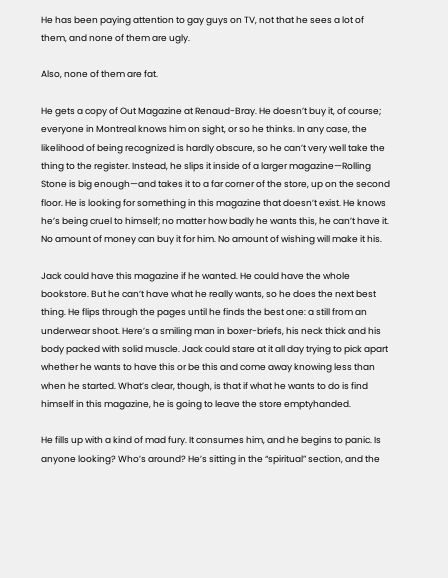He has been paying attention to gay guys on TV, not that he sees a lot of them, and none of them are ugly.

Also, none of them are fat.

He gets a copy of Out Magazine at Renaud-Bray. He doesn’t buy it, of course; everyone in Montreal knows him on sight, or so he thinks. In any case, the likelihood of being recognized is hardly obscure, so he can’t very well take the thing to the register. Instead, he slips it inside of a larger magazine—Rolling Stone is big enough—and takes it to a far corner of the store, up on the second floor. He is looking for something in this magazine that doesn’t exist. He knows he’s being cruel to himself; no matter how badly he wants this, he can’t have it. No amount of money can buy it for him. No amount of wishing will make it his.

Jack could have this magazine if he wanted. He could have the whole bookstore. But he can’t have what he really wants, so he does the next best thing. He flips through the pages until he finds the best one: a still from an underwear shoot. Here’s a smiling man in boxer-briefs, his neck thick and his body packed with solid muscle. Jack could stare at it all day trying to pick apart whether he wants to have this or be this and come away knowing less than when he started. What’s clear, though, is that if what he wants to do is find himself in this magazine, he is going to leave the store emptyhanded.

He fills up with a kind of mad fury. It consumes him, and he begins to panic. Is anyone looking? Who’s around? He’s sitting in the “spiritual” section, and the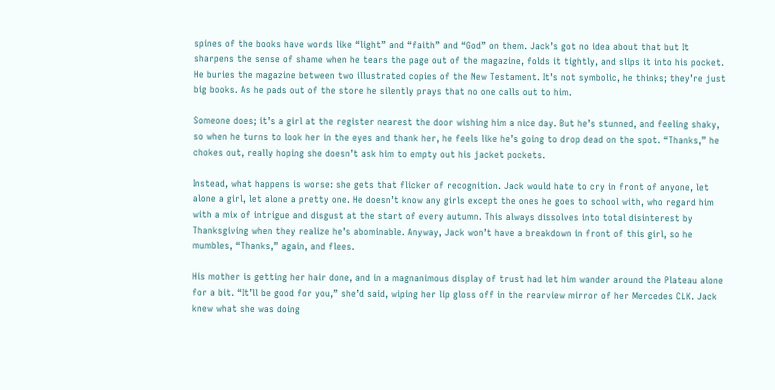spines of the books have words like “light” and “faith” and “God” on them. Jack’s got no idea about that but It sharpens the sense of shame when he tears the page out of the magazine, folds it tightly, and slips it into his pocket. He buries the magazine between two illustrated copies of the New Testament. It’s not symbolic, he thinks; they’re just big books. As he pads out of the store he silently prays that no one calls out to him.

Someone does; it’s a girl at the register nearest the door wishing him a nice day. But he’s stunned, and feeling shaky, so when he turns to look her in the eyes and thank her, he feels like he’s going to drop dead on the spot. “Thanks,” he chokes out, really hoping she doesn’t ask him to empty out his jacket pockets.

Instead, what happens is worse: she gets that flicker of recognition. Jack would hate to cry in front of anyone, let alone a girl, let alone a pretty one. He doesn’t know any girls except the ones he goes to school with, who regard him with a mix of intrigue and disgust at the start of every autumn. This always dissolves into total disinterest by Thanksgiving when they realize he’s abominable. Anyway, Jack won’t have a breakdown in front of this girl, so he mumbles, “Thanks,” again, and flees.

His mother is getting her hair done, and in a magnanimous display of trust had let him wander around the Plateau alone for a bit. “It’ll be good for you,” she’d said, wiping her lip gloss off in the rearview mirror of her Mercedes CLK. Jack knew what she was doing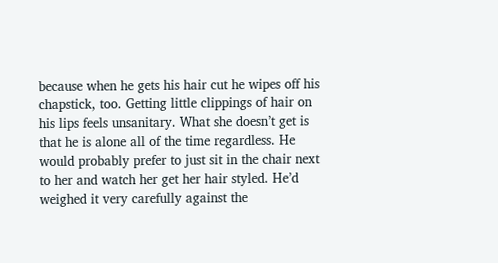because when he gets his hair cut he wipes off his chapstick, too. Getting little clippings of hair on his lips feels unsanitary. What she doesn’t get is that he is alone all of the time regardless. He would probably prefer to just sit in the chair next to her and watch her get her hair styled. He’d weighed it very carefully against the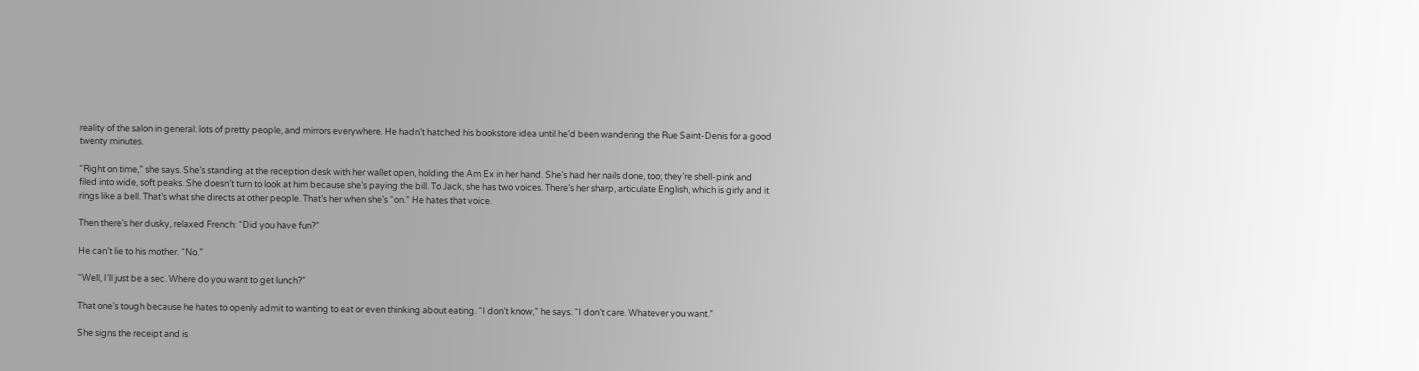reality of the salon in general: lots of pretty people, and mirrors everywhere. He hadn’t hatched his bookstore idea until he’d been wandering the Rue Saint-Denis for a good twenty minutes.

“Right on time,” she says. She’s standing at the reception desk with her wallet open, holding the Am Ex in her hand. She’s had her nails done, too; they’re shell-pink and filed into wide, soft peaks. She doesn’t turn to look at him because she’s paying the bill. To Jack, she has two voices. There’s her sharp, articulate English, which is girly and it rings like a bell. That’s what she directs at other people. That’s her when she’s “on.” He hates that voice.

Then there’s her dusky, relaxed French: “Did you have fun?”

He can’t lie to his mother. “No.”

“Well, I’ll just be a sec. Where do you want to get lunch?”

That one’s tough because he hates to openly admit to wanting to eat or even thinking about eating. “I don’t know,” he says. “I don’t care. Whatever you want.”

She signs the receipt and is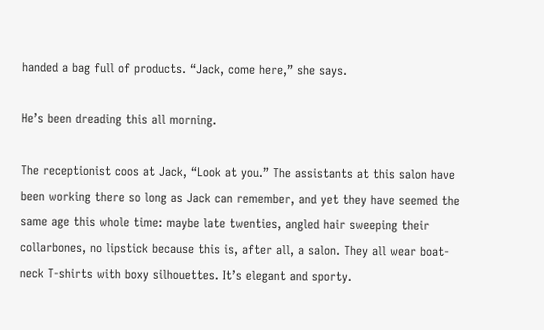handed a bag full of products. “Jack, come here,” she says.

He’s been dreading this all morning.

The receptionist coos at Jack, “Look at you.” The assistants at this salon have been working there so long as Jack can remember, and yet they have seemed the same age this whole time: maybe late twenties, angled hair sweeping their collarbones, no lipstick because this is, after all, a salon. They all wear boat-neck T-shirts with boxy silhouettes. It’s elegant and sporty.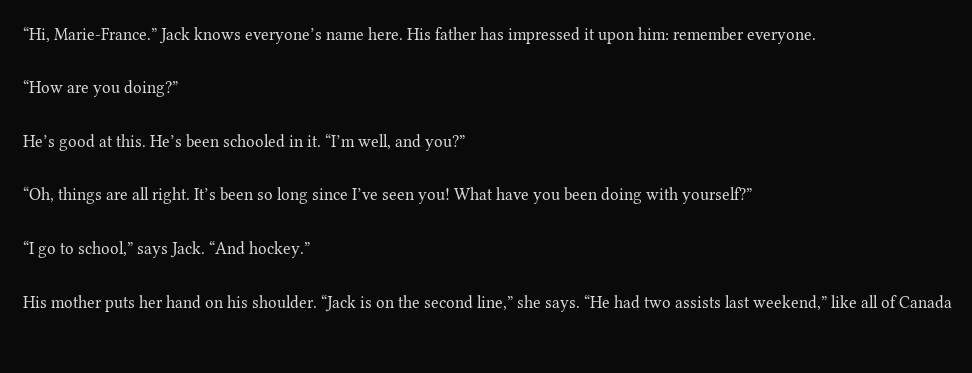“Hi, Marie-France.” Jack knows everyone’s name here. His father has impressed it upon him: remember everyone.

“How are you doing?”

He’s good at this. He’s been schooled in it. “I’m well, and you?”

“Oh, things are all right. It’s been so long since I’ve seen you! What have you been doing with yourself?”

“I go to school,” says Jack. “And hockey.”

His mother puts her hand on his shoulder. “Jack is on the second line,” she says. “He had two assists last weekend,” like all of Canada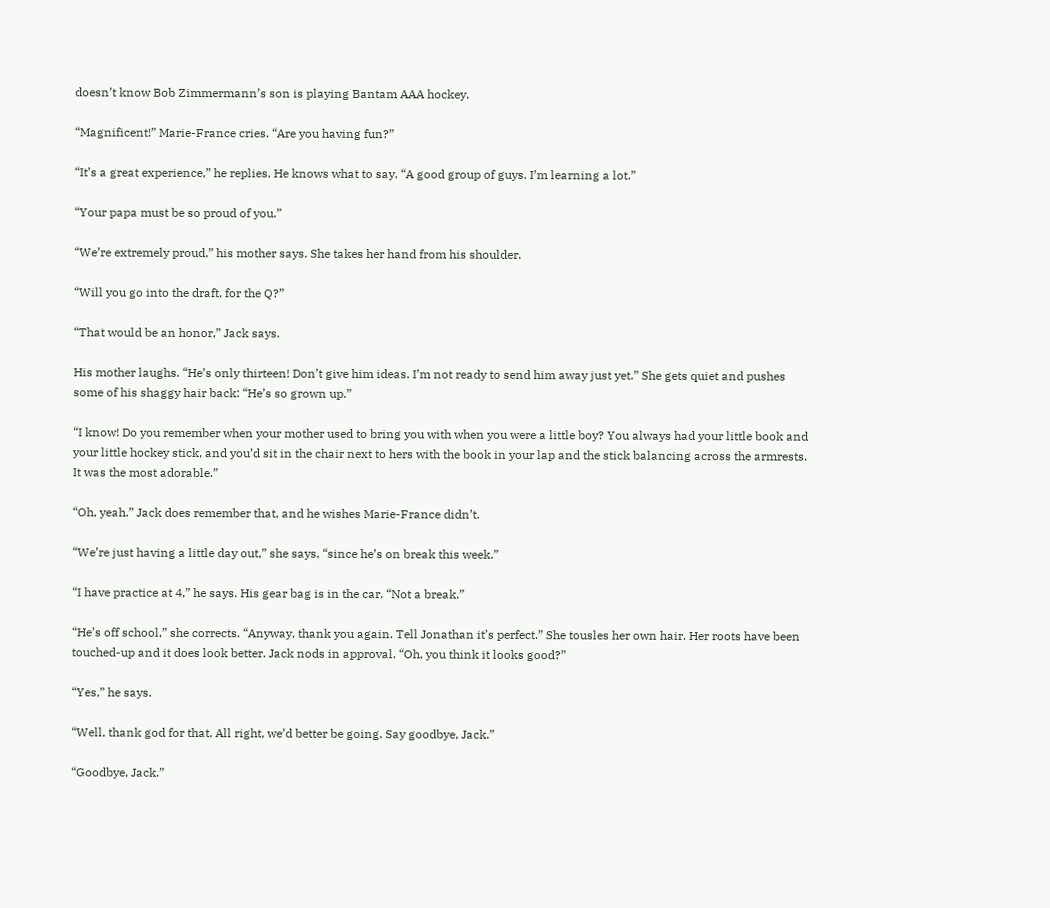doesn’t know Bob Zimmermann’s son is playing Bantam AAA hockey.

“Magnificent!” Marie-France cries. “Are you having fun?”

“It’s a great experience,” he replies. He knows what to say. “A good group of guys. I’m learning a lot.”

“Your papa must be so proud of you.”

“We’re extremely proud,” his mother says. She takes her hand from his shoulder.

“Will you go into the draft, for the Q?”

“That would be an honor,” Jack says.

His mother laughs. “He’s only thirteen! Don’t give him ideas. I’m not ready to send him away just yet.” She gets quiet and pushes some of his shaggy hair back: “He’s so grown up.”

“I know! Do you remember when your mother used to bring you with when you were a little boy? You always had your little book and your little hockey stick, and you’d sit in the chair next to hers with the book in your lap and the stick balancing across the armrests. It was the most adorable.”

“Oh, yeah.” Jack does remember that, and he wishes Marie-France didn’t.

“We’re just having a little day out,” she says, “since he’s on break this week.”

“I have practice at 4,” he says. His gear bag is in the car. “Not a break.”

“He’s off school,” she corrects. “Anyway, thank you again. Tell Jonathan it’s perfect.” She tousles her own hair. Her roots have been touched-up and it does look better. Jack nods in approval. “Oh, you think it looks good?”

“Yes,” he says.

“Well, thank god for that. All right, we’d better be going. Say goodbye, Jack.”

“Goodbye, Jack.”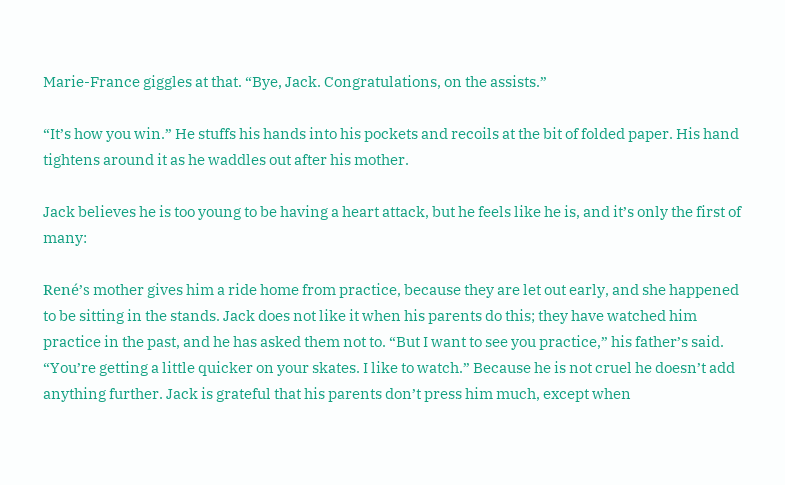Marie-France giggles at that. “Bye, Jack. Congratulations, on the assists.”

“It’s how you win.” He stuffs his hands into his pockets and recoils at the bit of folded paper. His hand tightens around it as he waddles out after his mother.

Jack believes he is too young to be having a heart attack, but he feels like he is, and it’s only the first of many:

René’s mother gives him a ride home from practice, because they are let out early, and she happened to be sitting in the stands. Jack does not like it when his parents do this; they have watched him practice in the past, and he has asked them not to. “But I want to see you practice,” his father’s said. “You’re getting a little quicker on your skates. I like to watch.” Because he is not cruel he doesn’t add anything further. Jack is grateful that his parents don’t press him much, except when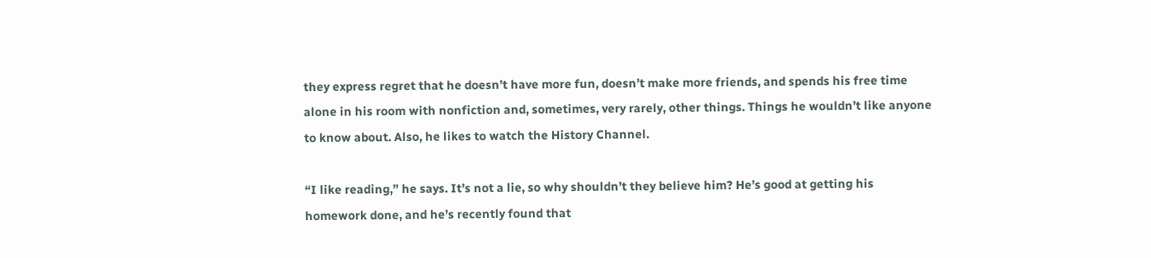they express regret that he doesn’t have more fun, doesn’t make more friends, and spends his free time alone in his room with nonfiction and, sometimes, very rarely, other things. Things he wouldn’t like anyone to know about. Also, he likes to watch the History Channel.

“I like reading,” he says. It’s not a lie, so why shouldn’t they believe him? He’s good at getting his homework done, and he’s recently found that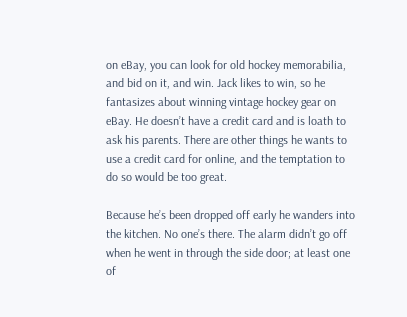on eBay, you can look for old hockey memorabilia, and bid on it, and win. Jack likes to win, so he fantasizes about winning vintage hockey gear on eBay. He doesn’t have a credit card and is loath to ask his parents. There are other things he wants to use a credit card for online, and the temptation to do so would be too great.

Because he’s been dropped off early he wanders into the kitchen. No one’s there. The alarm didn’t go off when he went in through the side door; at least one of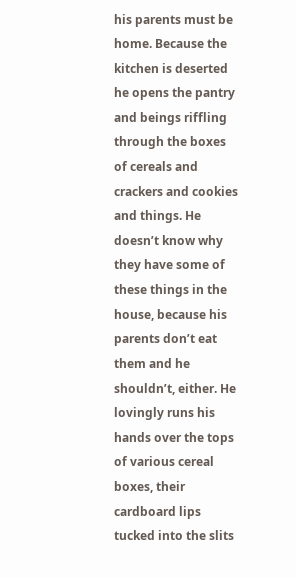his parents must be home. Because the kitchen is deserted he opens the pantry and beings riffling through the boxes of cereals and crackers and cookies and things. He doesn’t know why they have some of these things in the house, because his parents don’t eat them and he shouldn’t, either. He lovingly runs his hands over the tops of various cereal boxes, their cardboard lips tucked into the slits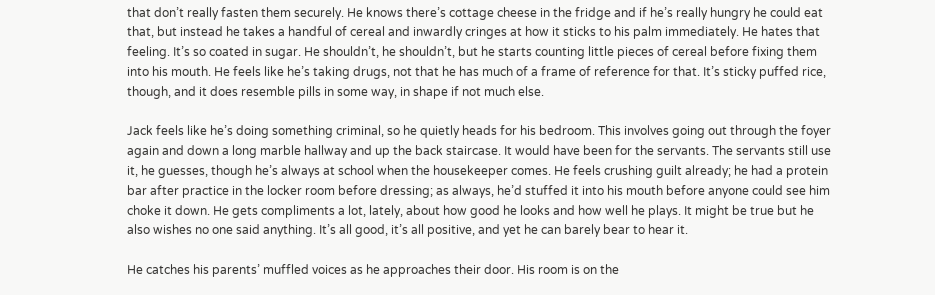that don’t really fasten them securely. He knows there’s cottage cheese in the fridge and if he’s really hungry he could eat that, but instead he takes a handful of cereal and inwardly cringes at how it sticks to his palm immediately. He hates that feeling. It’s so coated in sugar. He shouldn’t, he shouldn’t, but he starts counting little pieces of cereal before fixing them into his mouth. He feels like he’s taking drugs, not that he has much of a frame of reference for that. It’s sticky puffed rice, though, and it does resemble pills in some way, in shape if not much else.

Jack feels like he’s doing something criminal, so he quietly heads for his bedroom. This involves going out through the foyer again and down a long marble hallway and up the back staircase. It would have been for the servants. The servants still use it, he guesses, though he’s always at school when the housekeeper comes. He feels crushing guilt already; he had a protein bar after practice in the locker room before dressing; as always, he’d stuffed it into his mouth before anyone could see him choke it down. He gets compliments a lot, lately, about how good he looks and how well he plays. It might be true but he also wishes no one said anything. It’s all good, it’s all positive, and yet he can barely bear to hear it.

He catches his parents’ muffled voices as he approaches their door. His room is on the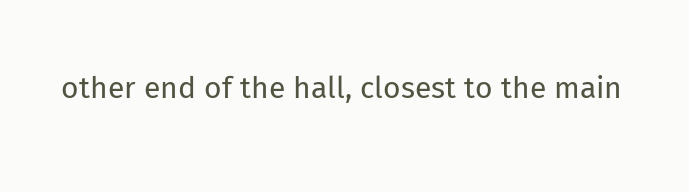other end of the hall, closest to the main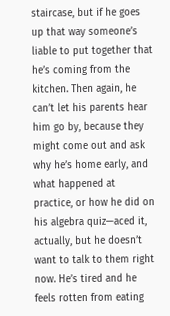staircase, but if he goes up that way someone’s liable to put together that he’s coming from the kitchen. Then again, he can’t let his parents hear him go by, because they might come out and ask why he’s home early, and what happened at practice, or how he did on his algebra quiz—aced it, actually, but he doesn’t want to talk to them right now. He’s tired and he feels rotten from eating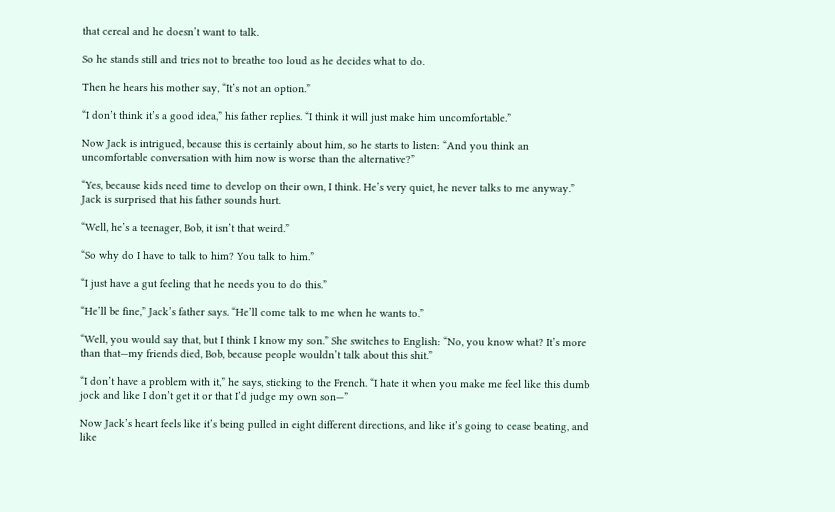that cereal and he doesn’t want to talk.

So he stands still and tries not to breathe too loud as he decides what to do.

Then he hears his mother say, “It’s not an option.”

“I don’t think it’s a good idea,” his father replies. “I think it will just make him uncomfortable.”

Now Jack is intrigued, because this is certainly about him, so he starts to listen: “And you think an uncomfortable conversation with him now is worse than the alternative?”

“Yes, because kids need time to develop on their own, I think. He’s very quiet, he never talks to me anyway.” Jack is surprised that his father sounds hurt.

“Well, he’s a teenager, Bob, it isn’t that weird.”

“So why do I have to talk to him? You talk to him.”

“I just have a gut feeling that he needs you to do this.”

“He’ll be fine,” Jack’s father says. “He’ll come talk to me when he wants to.”

“Well, you would say that, but I think I know my son.” She switches to English: “No, you know what? It’s more than that—my friends died, Bob, because people wouldn’t talk about this shit.”

“I don’t have a problem with it,” he says, sticking to the French. “I hate it when you make me feel like this dumb jock and like I don’t get it or that I’d judge my own son—”

Now Jack’s heart feels like it’s being pulled in eight different directions, and like it’s going to cease beating, and like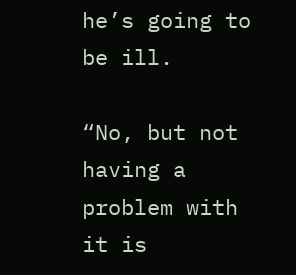he’s going to be ill.

“No, but not having a problem with it is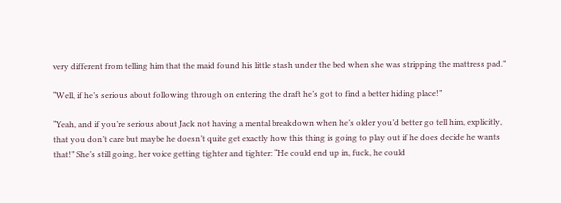very different from telling him that the maid found his little stash under the bed when she was stripping the mattress pad.”

“Well, if he’s serious about following through on entering the draft he’s got to find a better hiding place!”

“Yeah, and if you’re serious about Jack not having a mental breakdown when he’s older you’d better go tell him, explicitly, that you don’t care but maybe he doesn’t quite get exactly how this thing is going to play out if he does decide he wants that!” She’s still going, her voice getting tighter and tighter: “He could end up in, fuck, he could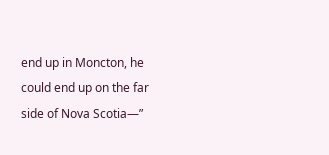end up in Moncton, he could end up on the far side of Nova Scotia—”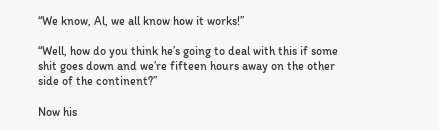“We know, Al, we all know how it works!”

“Well, how do you think he’s going to deal with this if some shit goes down and we’re fifteen hours away on the other side of the continent?”

Now his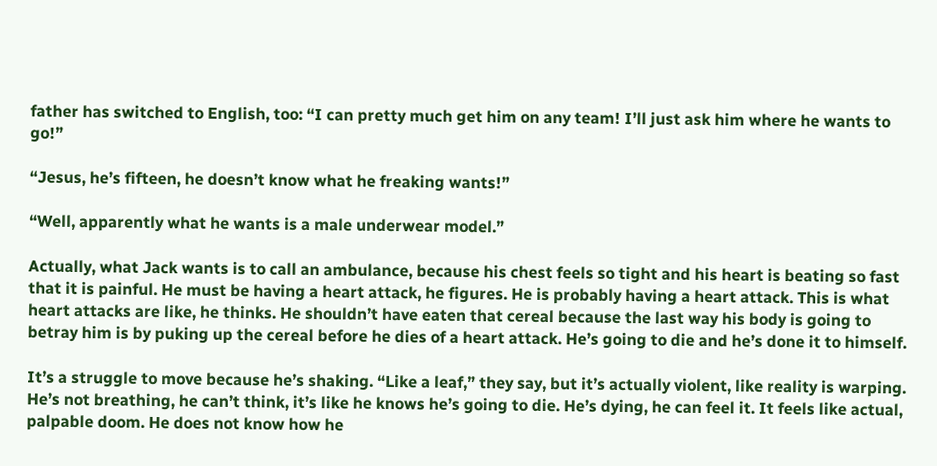father has switched to English, too: “I can pretty much get him on any team! I’ll just ask him where he wants to go!”

“Jesus, he’s fifteen, he doesn’t know what he freaking wants!”

“Well, apparently what he wants is a male underwear model.”

Actually, what Jack wants is to call an ambulance, because his chest feels so tight and his heart is beating so fast that it is painful. He must be having a heart attack, he figures. He is probably having a heart attack. This is what heart attacks are like, he thinks. He shouldn’t have eaten that cereal because the last way his body is going to betray him is by puking up the cereal before he dies of a heart attack. He’s going to die and he’s done it to himself.

It’s a struggle to move because he’s shaking. “Like a leaf,” they say, but it’s actually violent, like reality is warping.  He’s not breathing, he can’t think, it’s like he knows he’s going to die. He’s dying, he can feel it. It feels like actual, palpable doom. He does not know how he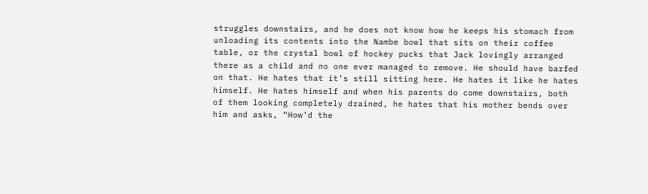struggles downstairs, and he does not know how he keeps his stomach from unloading its contents into the Nambe bowl that sits on their coffee table, or the crystal bowl of hockey pucks that Jack lovingly arranged there as a child and no one ever managed to remove. He should have barfed on that. He hates that it’s still sitting here. He hates it like he hates himself. He hates himself and when his parents do come downstairs, both of them looking completely drained, he hates that his mother bends over him and asks, “How’d the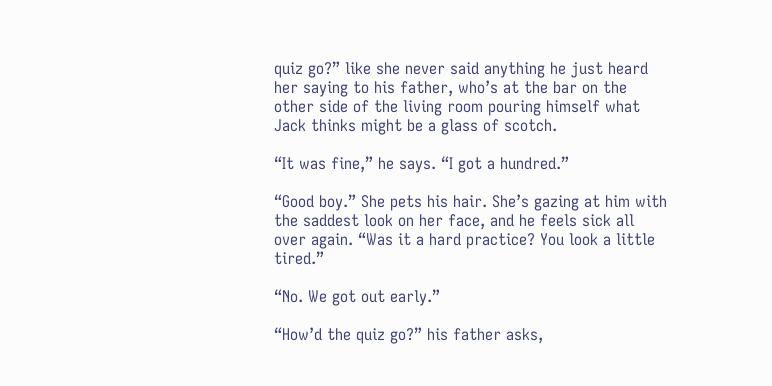quiz go?” like she never said anything he just heard her saying to his father, who’s at the bar on the other side of the living room pouring himself what Jack thinks might be a glass of scotch.

“It was fine,” he says. “I got a hundred.”

“Good boy.” She pets his hair. She’s gazing at him with the saddest look on her face, and he feels sick all over again. “Was it a hard practice? You look a little tired.”

“No. We got out early.”

“How’d the quiz go?” his father asks,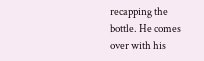recapping the bottle. He comes over with his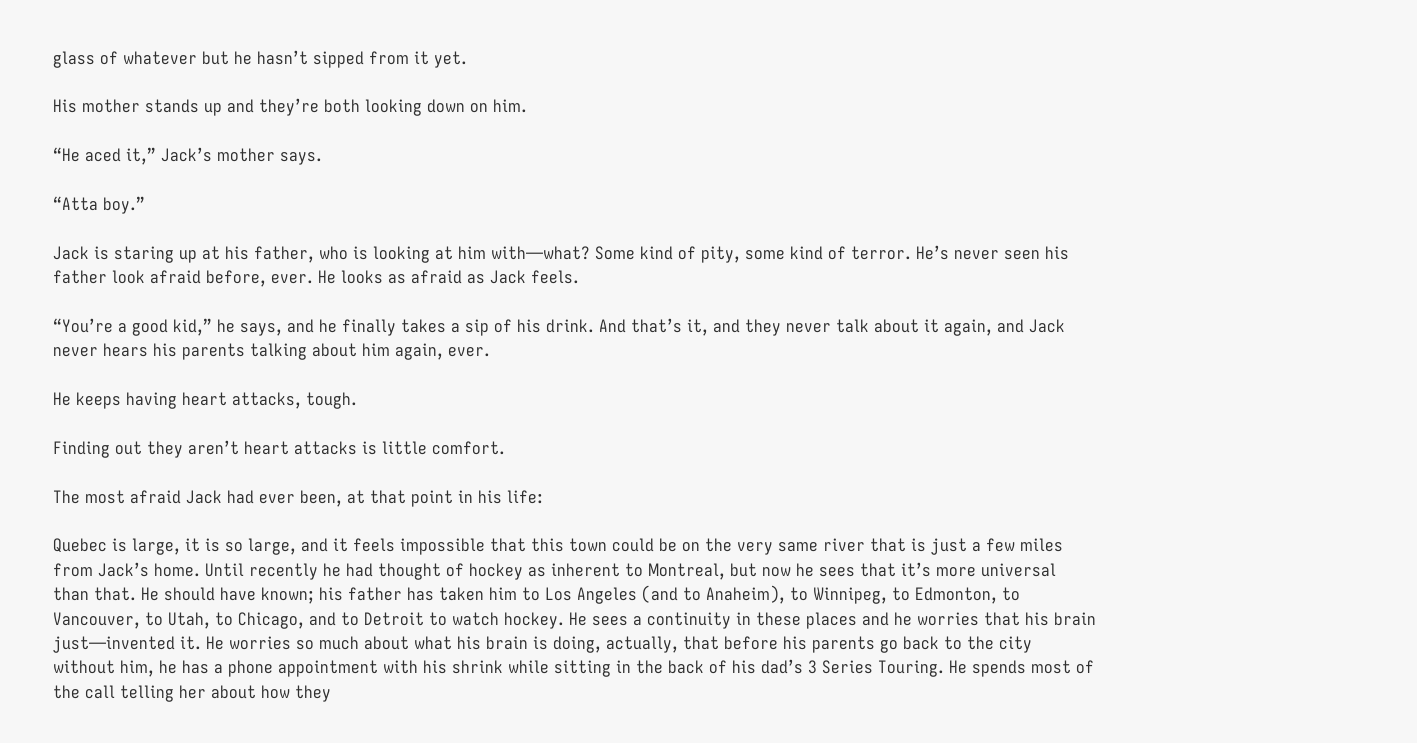glass of whatever but he hasn’t sipped from it yet.

His mother stands up and they’re both looking down on him.

“He aced it,” Jack’s mother says.

“Atta boy.”

Jack is staring up at his father, who is looking at him with—what? Some kind of pity, some kind of terror. He’s never seen his father look afraid before, ever. He looks as afraid as Jack feels.

“You’re a good kid,” he says, and he finally takes a sip of his drink. And that’s it, and they never talk about it again, and Jack never hears his parents talking about him again, ever.

He keeps having heart attacks, tough.

Finding out they aren’t heart attacks is little comfort.

The most afraid Jack had ever been, at that point in his life:

Quebec is large, it is so large, and it feels impossible that this town could be on the very same river that is just a few miles from Jack’s home. Until recently he had thought of hockey as inherent to Montreal, but now he sees that it’s more universal than that. He should have known; his father has taken him to Los Angeles (and to Anaheim), to Winnipeg, to Edmonton, to Vancouver, to Utah, to Chicago, and to Detroit to watch hockey. He sees a continuity in these places and he worries that his brain just—invented it. He worries so much about what his brain is doing, actually, that before his parents go back to the city without him, he has a phone appointment with his shrink while sitting in the back of his dad’s 3 Series Touring. He spends most of the call telling her about how they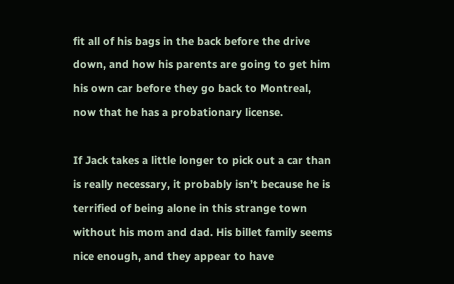fit all of his bags in the back before the drive down, and how his parents are going to get him his own car before they go back to Montreal, now that he has a probationary license.

If Jack takes a little longer to pick out a car than is really necessary, it probably isn’t because he is terrified of being alone in this strange town without his mom and dad. His billet family seems nice enough, and they appear to have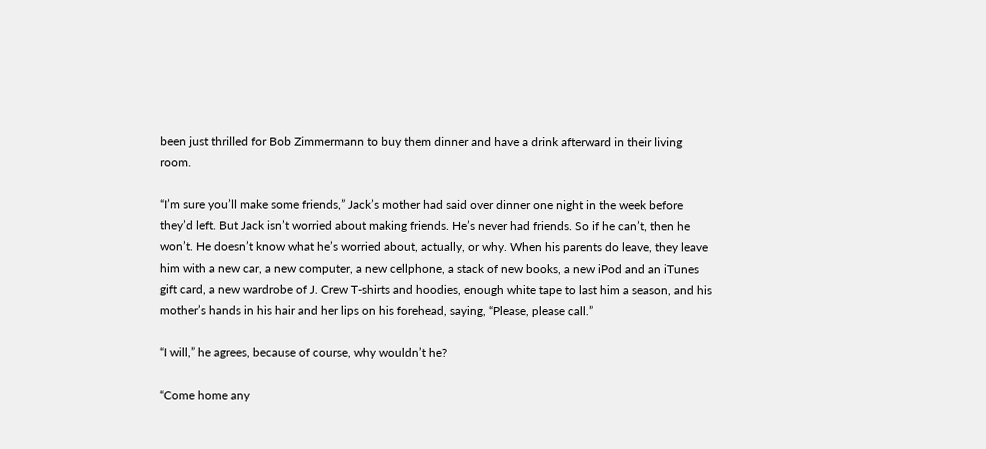been just thrilled for Bob Zimmermann to buy them dinner and have a drink afterward in their living room.

“I’m sure you’ll make some friends,” Jack’s mother had said over dinner one night in the week before they’d left. But Jack isn’t worried about making friends. He’s never had friends. So if he can’t, then he won’t. He doesn’t know what he’s worried about, actually, or why. When his parents do leave, they leave him with a new car, a new computer, a new cellphone, a stack of new books, a new iPod and an iTunes gift card, a new wardrobe of J. Crew T-shirts and hoodies, enough white tape to last him a season, and his mother’s hands in his hair and her lips on his forehead, saying, “Please, please call.”

“I will,” he agrees, because of course, why wouldn’t he?

“Come home any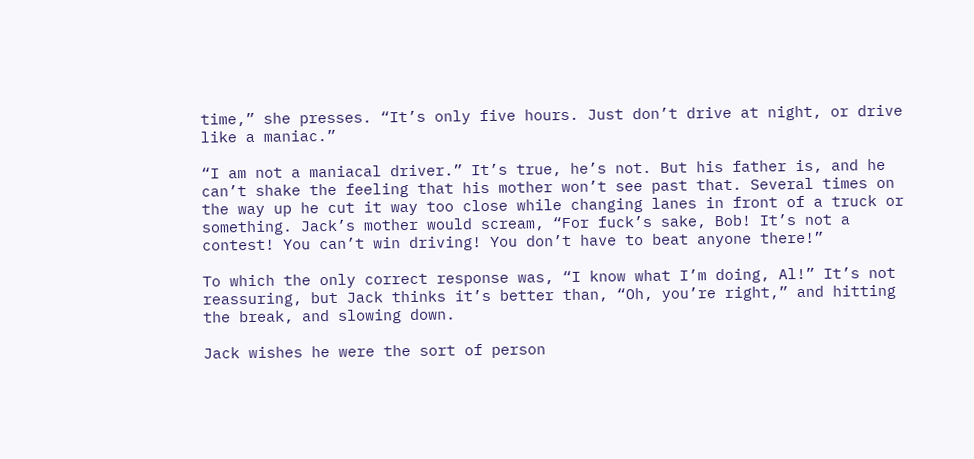time,” she presses. “It’s only five hours. Just don’t drive at night, or drive like a maniac.”

“I am not a maniacal driver.” It’s true, he’s not. But his father is, and he can’t shake the feeling that his mother won’t see past that. Several times on the way up he cut it way too close while changing lanes in front of a truck or something. Jack’s mother would scream, “For fuck’s sake, Bob! It’s not a contest! You can’t win driving! You don’t have to beat anyone there!”

To which the only correct response was, “I know what I’m doing, Al!” It’s not reassuring, but Jack thinks it’s better than, “Oh, you’re right,” and hitting the break, and slowing down.

Jack wishes he were the sort of person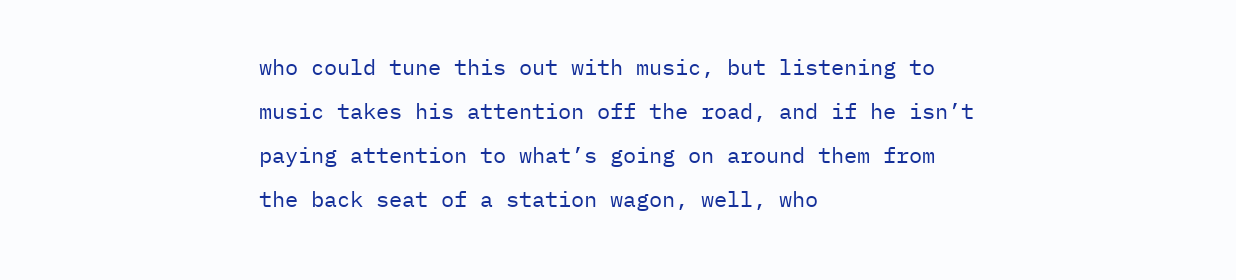who could tune this out with music, but listening to music takes his attention off the road, and if he isn’t paying attention to what’s going on around them from the back seat of a station wagon, well, who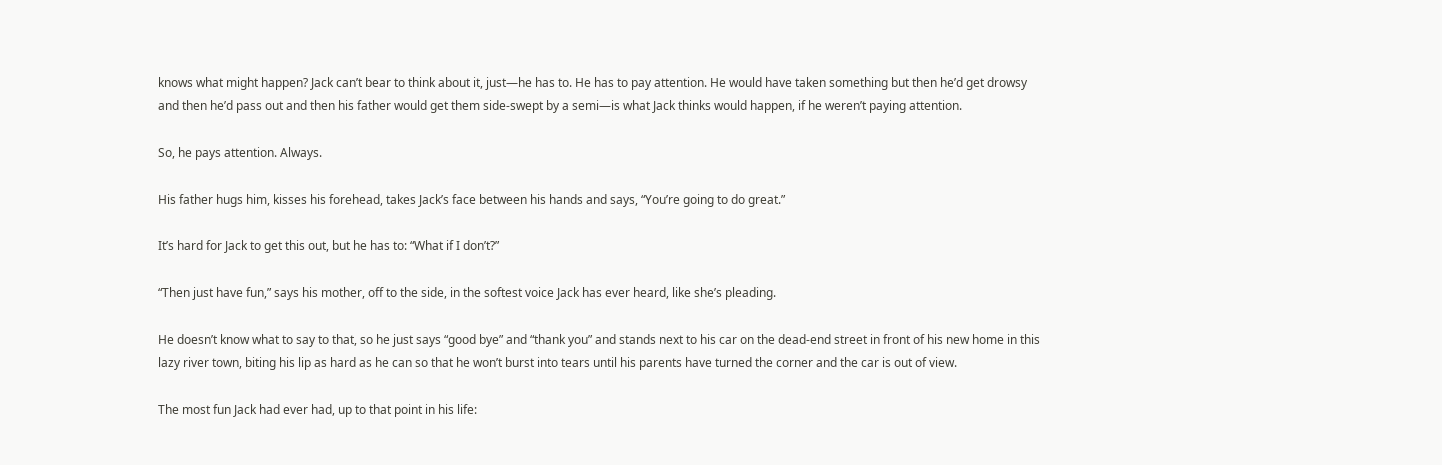knows what might happen? Jack can’t bear to think about it, just—he has to. He has to pay attention. He would have taken something but then he’d get drowsy and then he’d pass out and then his father would get them side-swept by a semi—is what Jack thinks would happen, if he weren’t paying attention.

So, he pays attention. Always.

His father hugs him, kisses his forehead, takes Jack’s face between his hands and says, “You’re going to do great.”

It’s hard for Jack to get this out, but he has to: “What if I don’t?”

“Then just have fun,” says his mother, off to the side, in the softest voice Jack has ever heard, like she’s pleading.

He doesn’t know what to say to that, so he just says “good bye” and “thank you” and stands next to his car on the dead-end street in front of his new home in this lazy river town, biting his lip as hard as he can so that he won’t burst into tears until his parents have turned the corner and the car is out of view.

The most fun Jack had ever had, up to that point in his life: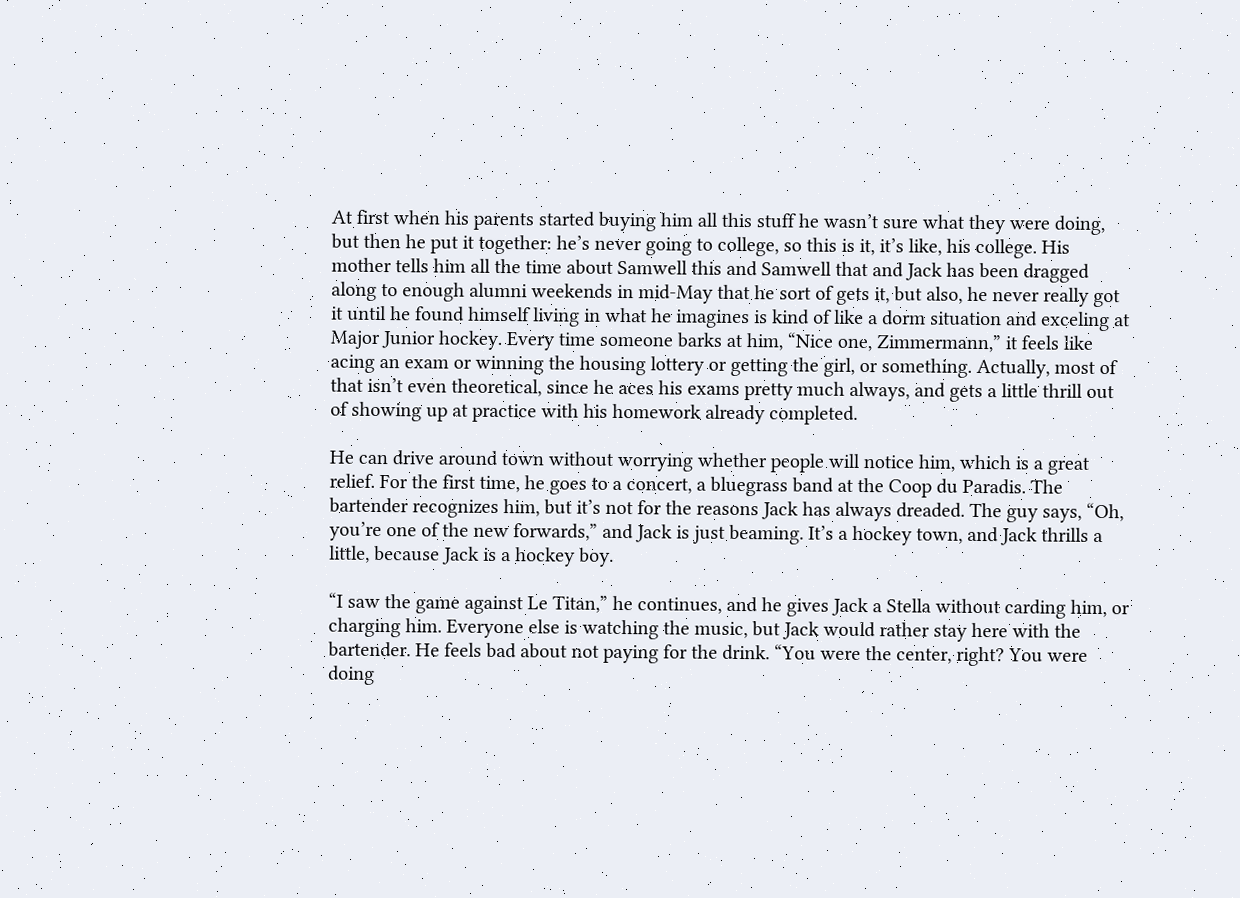At first when his parents started buying him all this stuff he wasn’t sure what they were doing, but then he put it together: he’s never going to college, so this is it, it’s like, his college. His mother tells him all the time about Samwell this and Samwell that and Jack has been dragged along to enough alumni weekends in mid-May that he sort of gets it, but also, he never really got it until he found himself living in what he imagines is kind of like a dorm situation and exceling at Major Junior hockey. Every time someone barks at him, “Nice one, Zimmermann,” it feels like acing an exam or winning the housing lottery or getting the girl, or something. Actually, most of that isn’t even theoretical, since he aces his exams pretty much always, and gets a little thrill out of showing up at practice with his homework already completed.

He can drive around town without worrying whether people will notice him, which is a great relief. For the first time, he goes to a concert, a bluegrass band at the Coop du Paradis. The bartender recognizes him, but it’s not for the reasons Jack has always dreaded. The guy says, “Oh, you’re one of the new forwards,” and Jack is just beaming. It’s a hockey town, and Jack thrills a little, because Jack is a hockey boy.

“I saw the game against Le Titan,” he continues, and he gives Jack a Stella without carding him, or charging him. Everyone else is watching the music, but Jack would rather stay here with the bartender. He feels bad about not paying for the drink. “You were the center, right? You were doing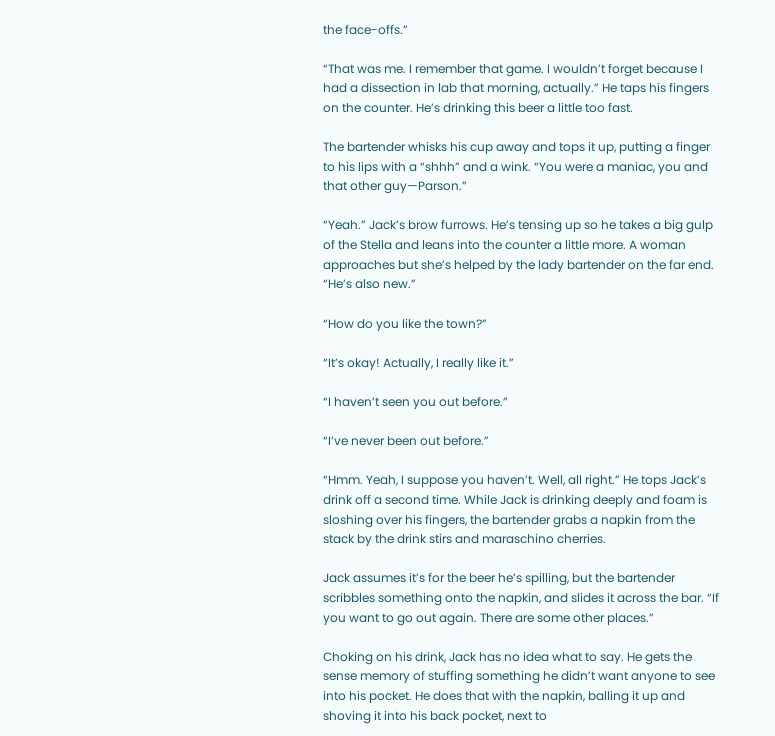the face-offs.”

“That was me. I remember that game. I wouldn’t forget because I had a dissection in lab that morning, actually.” He taps his fingers on the counter. He’s drinking this beer a little too fast.

The bartender whisks his cup away and tops it up, putting a finger to his lips with a “shhh” and a wink. “You were a maniac, you and that other guy—Parson.”

“Yeah.” Jack’s brow furrows. He’s tensing up so he takes a big gulp of the Stella and leans into the counter a little more. A woman approaches but she’s helped by the lady bartender on the far end. “He’s also new.”

“How do you like the town?”

“It’s okay! Actually, I really like it.”

“I haven’t seen you out before.”

“I’ve never been out before.”

“Hmm. Yeah, I suppose you haven’t. Well, all right.” He tops Jack’s drink off a second time. While Jack is drinking deeply and foam is sloshing over his fingers, the bartender grabs a napkin from the stack by the drink stirs and maraschino cherries.

Jack assumes it’s for the beer he’s spilling, but the bartender scribbles something onto the napkin, and slides it across the bar. “If you want to go out again. There are some other places.”

Choking on his drink, Jack has no idea what to say. He gets the sense memory of stuffing something he didn’t want anyone to see into his pocket. He does that with the napkin, balling it up and shoving it into his back pocket, next to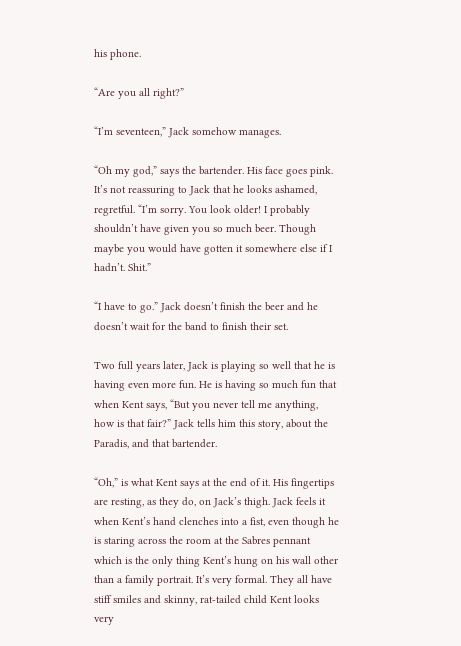his phone.

“Are you all right?”

“I’m seventeen,” Jack somehow manages.

“Oh my god,” says the bartender. His face goes pink. It’s not reassuring to Jack that he looks ashamed, regretful. “I’m sorry. You look older! I probably shouldn’t have given you so much beer. Though maybe you would have gotten it somewhere else if I hadn’t. Shit.”

“I have to go.” Jack doesn’t finish the beer and he doesn’t wait for the band to finish their set.

Two full years later, Jack is playing so well that he is having even more fun. He is having so much fun that when Kent says, “But you never tell me anything, how is that fair?” Jack tells him this story, about the Paradis, and that bartender.

“Oh,” is what Kent says at the end of it. His fingertips are resting, as they do, on Jack’s thigh. Jack feels it when Kent’s hand clenches into a fist, even though he is staring across the room at the Sabres pennant which is the only thing Kent’s hung on his wall other than a family portrait. It’s very formal. They all have stiff smiles and skinny, rat-tailed child Kent looks very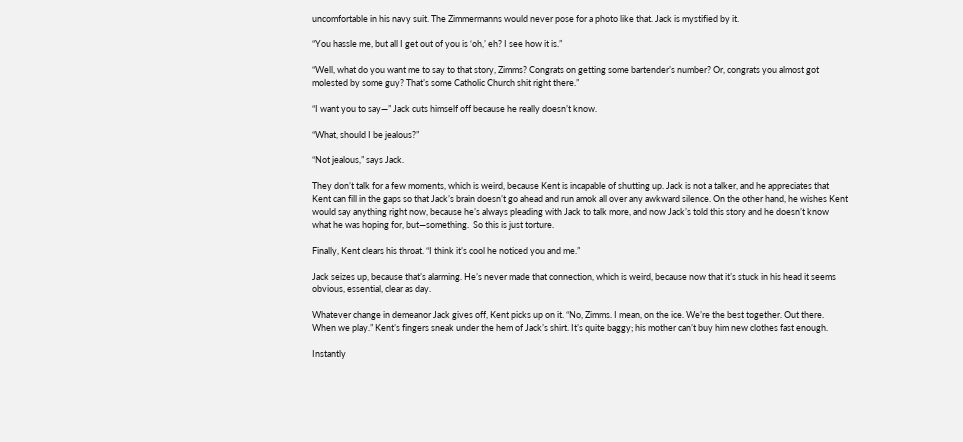uncomfortable in his navy suit. The Zimmermanns would never pose for a photo like that. Jack is mystified by it.

“You hassle me, but all I get out of you is ‘oh,’ eh? I see how it is.”

“Well, what do you want me to say to that story, Zimms? Congrats on getting some bartender’s number? Or, congrats you almost got molested by some guy? That’s some Catholic Church shit right there.”

“I want you to say—” Jack cuts himself off because he really doesn’t know.

“What, should I be jealous?”

“Not jealous,” says Jack.

They don’t talk for a few moments, which is weird, because Kent is incapable of shutting up. Jack is not a talker, and he appreciates that Kent can fill in the gaps so that Jack’s brain doesn’t go ahead and run amok all over any awkward silence. On the other hand, he wishes Kent would say anything right now, because he’s always pleading with Jack to talk more, and now Jack’s told this story and he doesn’t know what he was hoping for, but—something.  So this is just torture.

Finally, Kent clears his throat. “I think it’s cool he noticed you and me.”

Jack seizes up, because that’s alarming. He’s never made that connection, which is weird, because now that it’s stuck in his head it seems obvious, essential, clear as day.

Whatever change in demeanor Jack gives off, Kent picks up on it. “No, Zimms. I mean, on the ice. We’re the best together. Out there. When we play.” Kent’s fingers sneak under the hem of Jack’s shirt. It’s quite baggy; his mother can’t buy him new clothes fast enough.

Instantly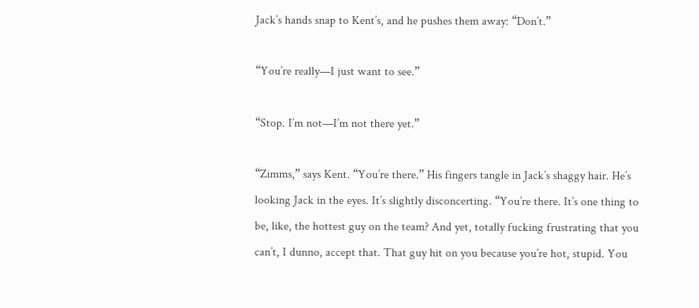Jack’s hands snap to Kent’s, and he pushes them away: “Don’t.”

“You’re really—I just want to see.”

“Stop. I’m not—I’m not there yet.”

“Zimms,” says Kent. “You’re there.” His fingers tangle in Jack’s shaggy hair. He’s looking Jack in the eyes. It’s slightly disconcerting. “You’re there. It’s one thing to be, like, the hottest guy on the team? And yet, totally fucking frustrating that you can’t, I dunno, accept that. That guy hit on you because you’re hot, stupid. You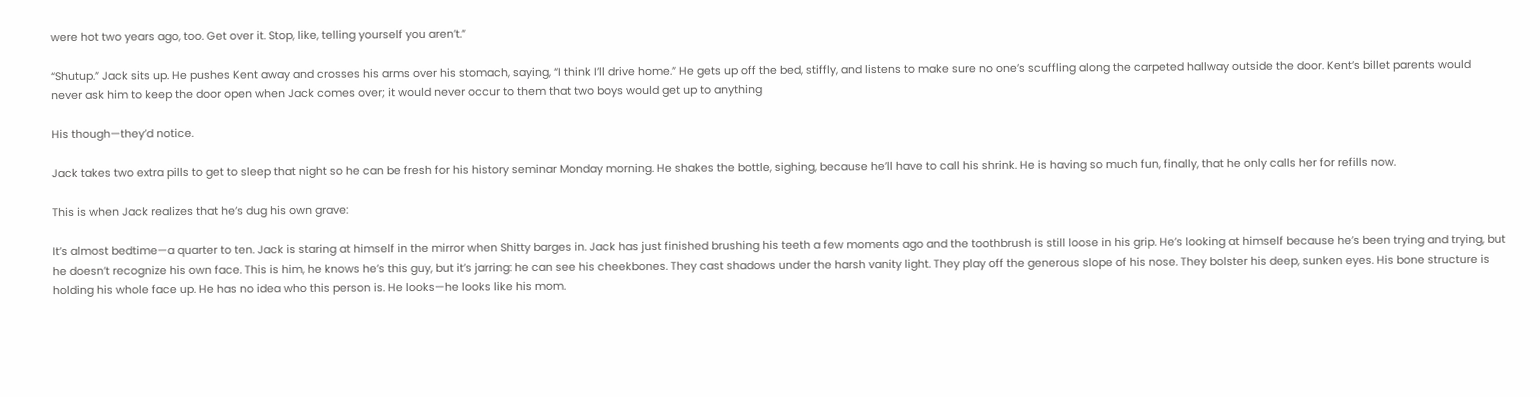were hot two years ago, too. Get over it. Stop, like, telling yourself you aren’t.”

“Shutup.” Jack sits up. He pushes Kent away and crosses his arms over his stomach, saying, “I think I’ll drive home.” He gets up off the bed, stiffly, and listens to make sure no one’s scuffling along the carpeted hallway outside the door. Kent’s billet parents would never ask him to keep the door open when Jack comes over; it would never occur to them that two boys would get up to anything

His though—they’d notice.

Jack takes two extra pills to get to sleep that night so he can be fresh for his history seminar Monday morning. He shakes the bottle, sighing, because he’ll have to call his shrink. He is having so much fun, finally, that he only calls her for refills now.

This is when Jack realizes that he’s dug his own grave:

It’s almost bedtime—a quarter to ten. Jack is staring at himself in the mirror when Shitty barges in. Jack has just finished brushing his teeth a few moments ago and the toothbrush is still loose in his grip. He’s looking at himself because he’s been trying and trying, but he doesn’t recognize his own face. This is him, he knows he’s this guy, but it’s jarring: he can see his cheekbones. They cast shadows under the harsh vanity light. They play off the generous slope of his nose. They bolster his deep, sunken eyes. His bone structure is holding his whole face up. He has no idea who this person is. He looks—he looks like his mom.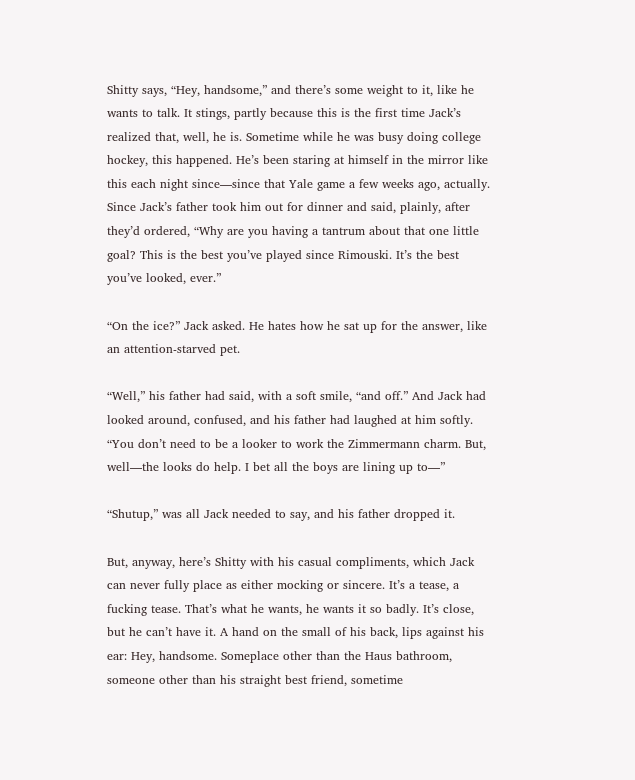Shitty says, “Hey, handsome,” and there’s some weight to it, like he wants to talk. It stings, partly because this is the first time Jack’s realized that, well, he is. Sometime while he was busy doing college hockey, this happened. He’s been staring at himself in the mirror like this each night since—since that Yale game a few weeks ago, actually. Since Jack’s father took him out for dinner and said, plainly, after they’d ordered, “Why are you having a tantrum about that one little goal? This is the best you’ve played since Rimouski. It’s the best you’ve looked, ever.”

“On the ice?” Jack asked. He hates how he sat up for the answer, like an attention-starved pet.

“Well,” his father had said, with a soft smile, “and off.” And Jack had looked around, confused, and his father had laughed at him softly. “You don’t need to be a looker to work the Zimmermann charm. But, well—the looks do help. I bet all the boys are lining up to—”

“Shutup,” was all Jack needed to say, and his father dropped it.

But, anyway, here’s Shitty with his casual compliments, which Jack can never fully place as either mocking or sincere. It’s a tease, a fucking tease. That’s what he wants, he wants it so badly. It’s close, but he can’t have it. A hand on the small of his back, lips against his ear: Hey, handsome. Someplace other than the Haus bathroom, someone other than his straight best friend, sometime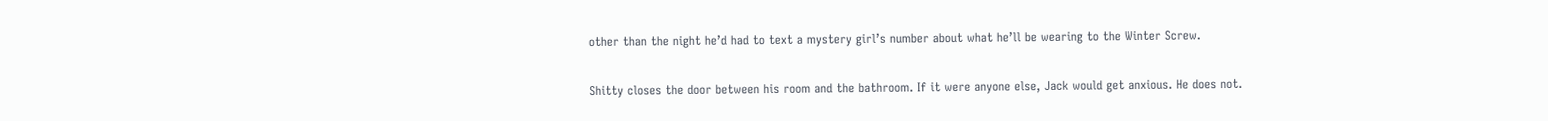other than the night he’d had to text a mystery girl’s number about what he’ll be wearing to the Winter Screw.

Shitty closes the door between his room and the bathroom. If it were anyone else, Jack would get anxious. He does not.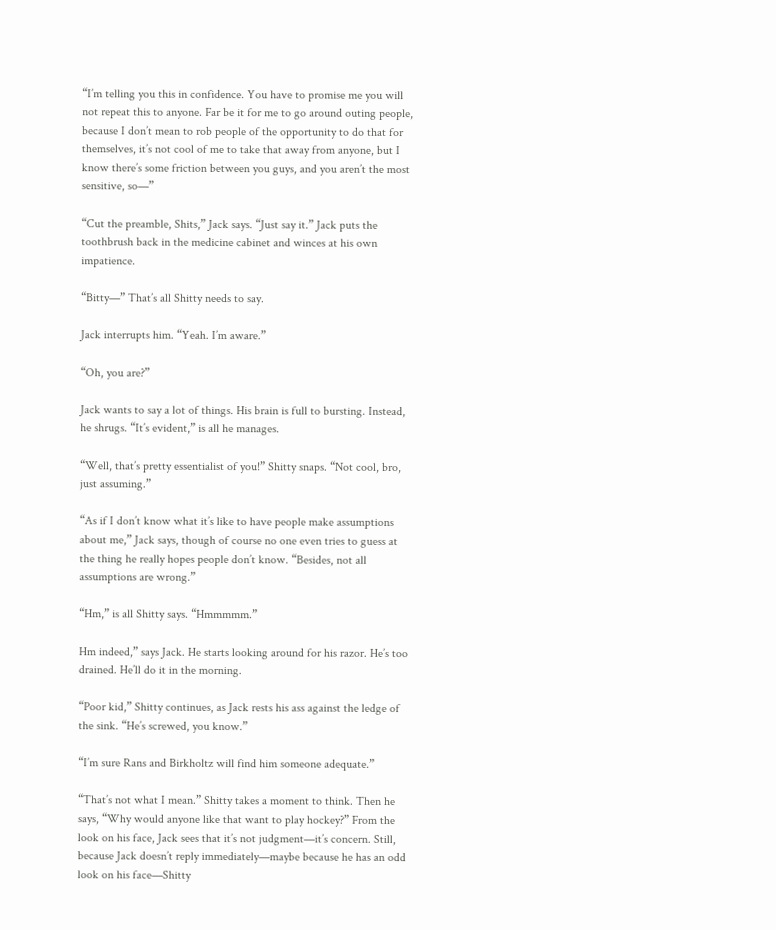“I’m telling you this in confidence. You have to promise me you will not repeat this to anyone. Far be it for me to go around outing people, because I don’t mean to rob people of the opportunity to do that for themselves, it’s not cool of me to take that away from anyone, but I know there’s some friction between you guys, and you aren’t the most sensitive, so—”

“Cut the preamble, Shits,” Jack says. “Just say it.” Jack puts the toothbrush back in the medicine cabinet and winces at his own impatience.

“Bitty—” That’s all Shitty needs to say.

Jack interrupts him. “Yeah. I’m aware.”

“Oh, you are?”

Jack wants to say a lot of things. His brain is full to bursting. Instead, he shrugs. “It’s evident,” is all he manages.

“Well, that’s pretty essentialist of you!” Shitty snaps. “Not cool, bro, just assuming.”

“As if I don’t know what it’s like to have people make assumptions about me,” Jack says, though of course no one even tries to guess at the thing he really hopes people don’t know. “Besides, not all assumptions are wrong.”

“Hm,” is all Shitty says. “Hmmmmm.”

Hm indeed,” says Jack. He starts looking around for his razor. He’s too drained. He’ll do it in the morning.

“Poor kid,” Shitty continues, as Jack rests his ass against the ledge of the sink. “He’s screwed, you know.”

“I’m sure Rans and Birkholtz will find him someone adequate.”

“That’s not what I mean.” Shitty takes a moment to think. Then he says, “Why would anyone like that want to play hockey?” From the look on his face, Jack sees that it’s not judgment—it’s concern. Still, because Jack doesn’t reply immediately—maybe because he has an odd look on his face—Shitty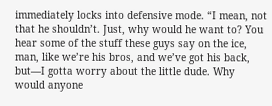immediately locks into defensive mode. “I mean, not that he shouldn’t. Just, why would he want to? You hear some of the stuff these guys say on the ice, man, like we’re his bros, and we’ve got his back, but—I gotta worry about the little dude. Why would anyone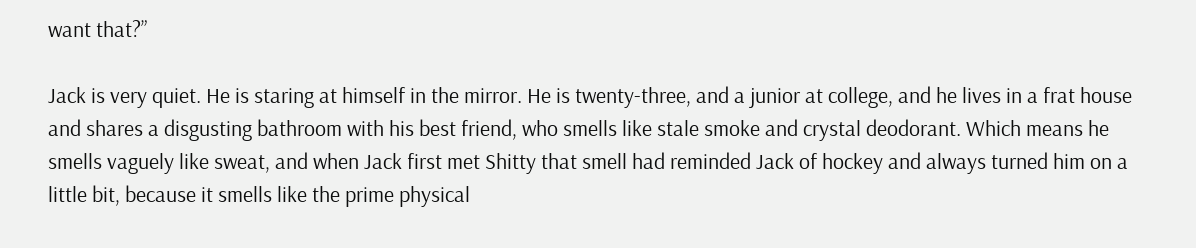want that?”

Jack is very quiet. He is staring at himself in the mirror. He is twenty-three, and a junior at college, and he lives in a frat house and shares a disgusting bathroom with his best friend, who smells like stale smoke and crystal deodorant. Which means he smells vaguely like sweat, and when Jack first met Shitty that smell had reminded Jack of hockey and always turned him on a little bit, because it smells like the prime physical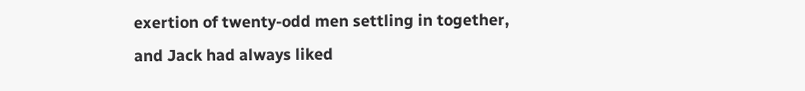exertion of twenty-odd men settling in together, and Jack had always liked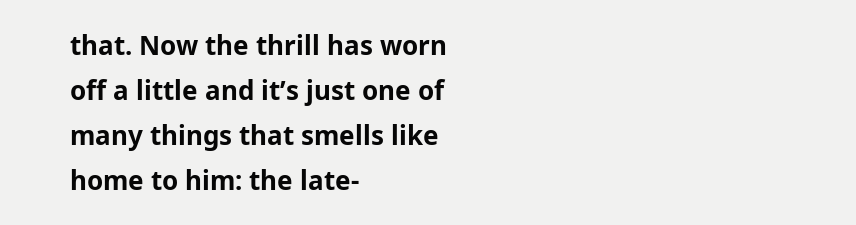that. Now the thrill has worn off a little and it’s just one of many things that smells like home to him: the late-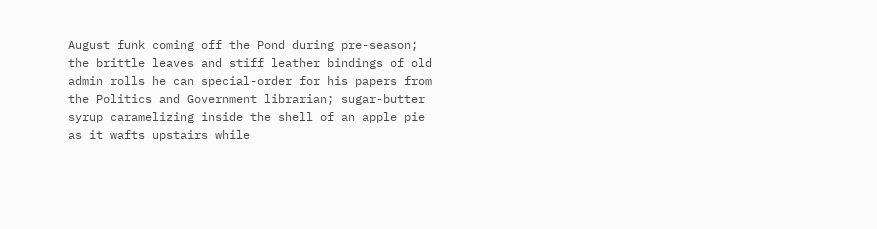August funk coming off the Pond during pre-season; the brittle leaves and stiff leather bindings of old admin rolls he can special-order for his papers from the Politics and Government librarian; sugar-butter syrup caramelizing inside the shell of an apple pie as it wafts upstairs while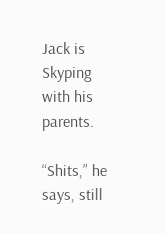Jack is Skyping with his parents.

“Shits,” he says, still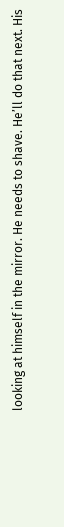looking at himself in the mirror. He needs to shave. He’ll do that next. His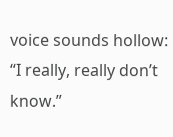voice sounds hollow: “I really, really don’t know.”